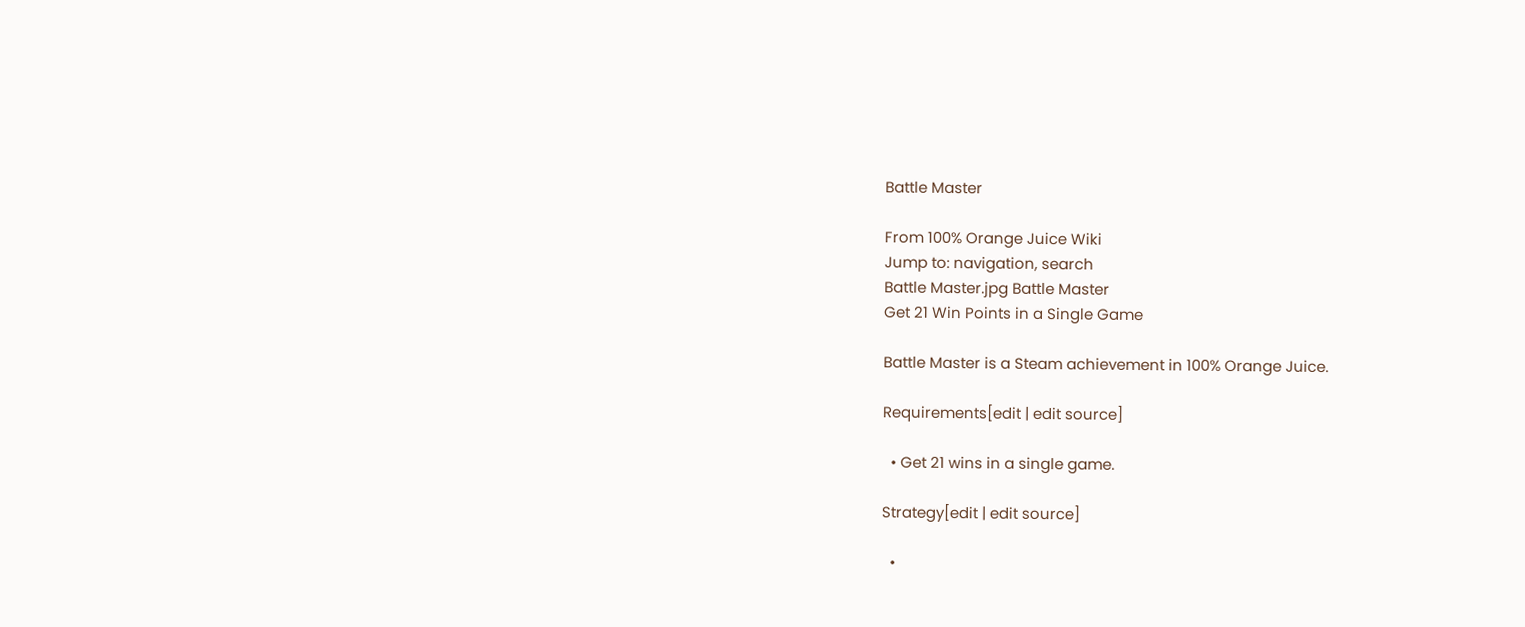Battle Master

From 100% Orange Juice Wiki
Jump to: navigation, search
Battle Master.jpg Battle Master
Get 21 Win Points in a Single Game

Battle Master is a Steam achievement in 100% Orange Juice.

Requirements[edit | edit source]

  • Get 21 wins in a single game.

Strategy[edit | edit source]

  •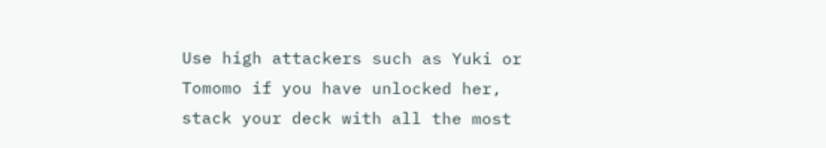Use high attackers such as Yuki or Tomomo if you have unlocked her, stack your deck with all the most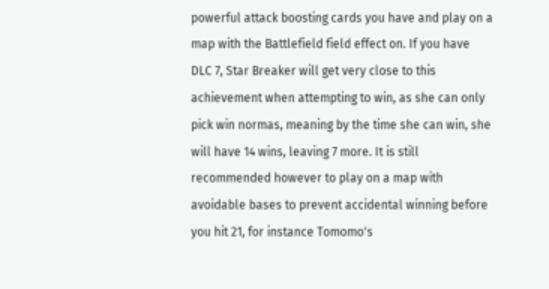powerful attack boosting cards you have and play on a map with the Battlefield field effect on. If you have DLC 7, Star Breaker will get very close to this achievement when attempting to win, as she can only pick win normas, meaning by the time she can win, she will have 14 wins, leaving 7 more. It is still recommended however to play on a map with avoidable bases to prevent accidental winning before you hit 21, for instance Tomomo's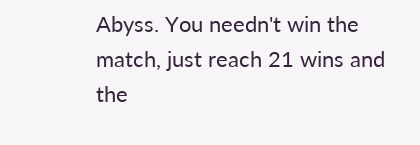Abyss. You needn't win the match, just reach 21 wins and the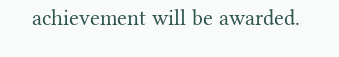achievement will be awarded.